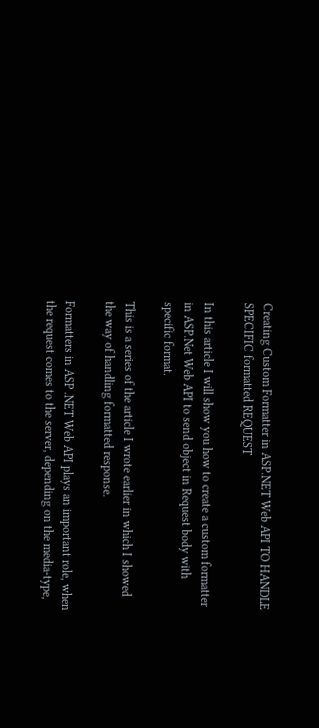Creating Custom Formatter in ASP.NET Web API TO HANDLE SPECIFIC formatted REQUEST

In this article I will show you how to create a custom formatter in ASP.Net Web API to send object in Request body with specific format.

This is a series of the article I wrote earlier in which I showed the way of handling formatted response.

Formatters in ASP .NET Web API plays an important role, when the request comes to the server, depending on the media-type,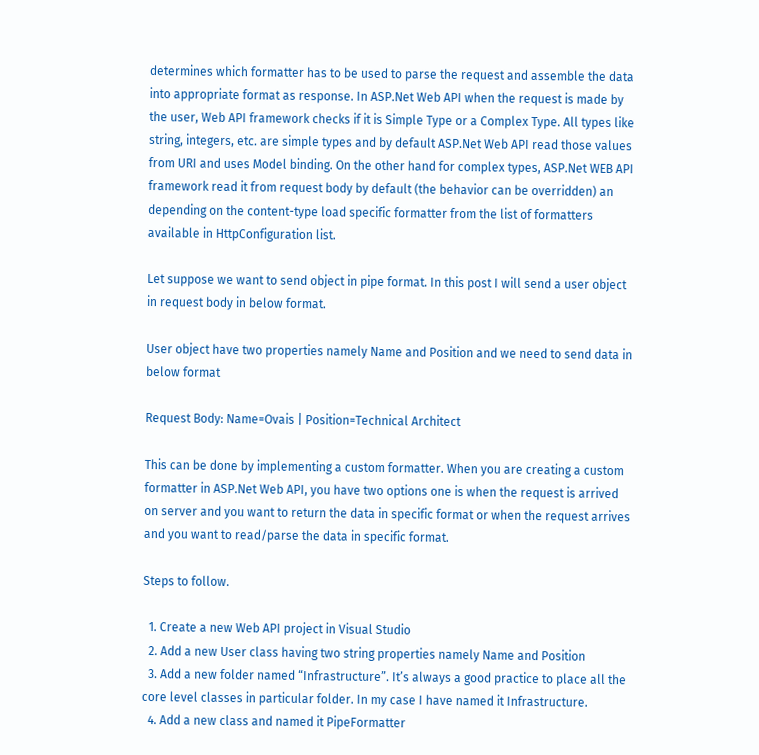determines which formatter has to be used to parse the request and assemble the data into appropriate format as response. In ASP.Net Web API when the request is made by the user, Web API framework checks if it is Simple Type or a Complex Type. All types like string, integers, etc. are simple types and by default ASP.Net Web API read those values from URI and uses Model binding. On the other hand for complex types, ASP.Net WEB API framework read it from request body by default (the behavior can be overridden) an depending on the content-type load specific formatter from the list of formatters available in HttpConfiguration list.

Let suppose we want to send object in pipe format. In this post I will send a user object in request body in below format.

User object have two properties namely Name and Position and we need to send data in below format

Request Body: Name=Ovais | Position=Technical Architect

This can be done by implementing a custom formatter. When you are creating a custom formatter in ASP.Net Web API, you have two options one is when the request is arrived on server and you want to return the data in specific format or when the request arrives and you want to read/parse the data in specific format.

Steps to follow.

  1. Create a new Web API project in Visual Studio
  2. Add a new User class having two string properties namely Name and Position
  3. Add a new folder named “Infrastructure”. It’s always a good practice to place all the core level classes in particular folder. In my case I have named it Infrastructure.
  4. Add a new class and named it PipeFormatter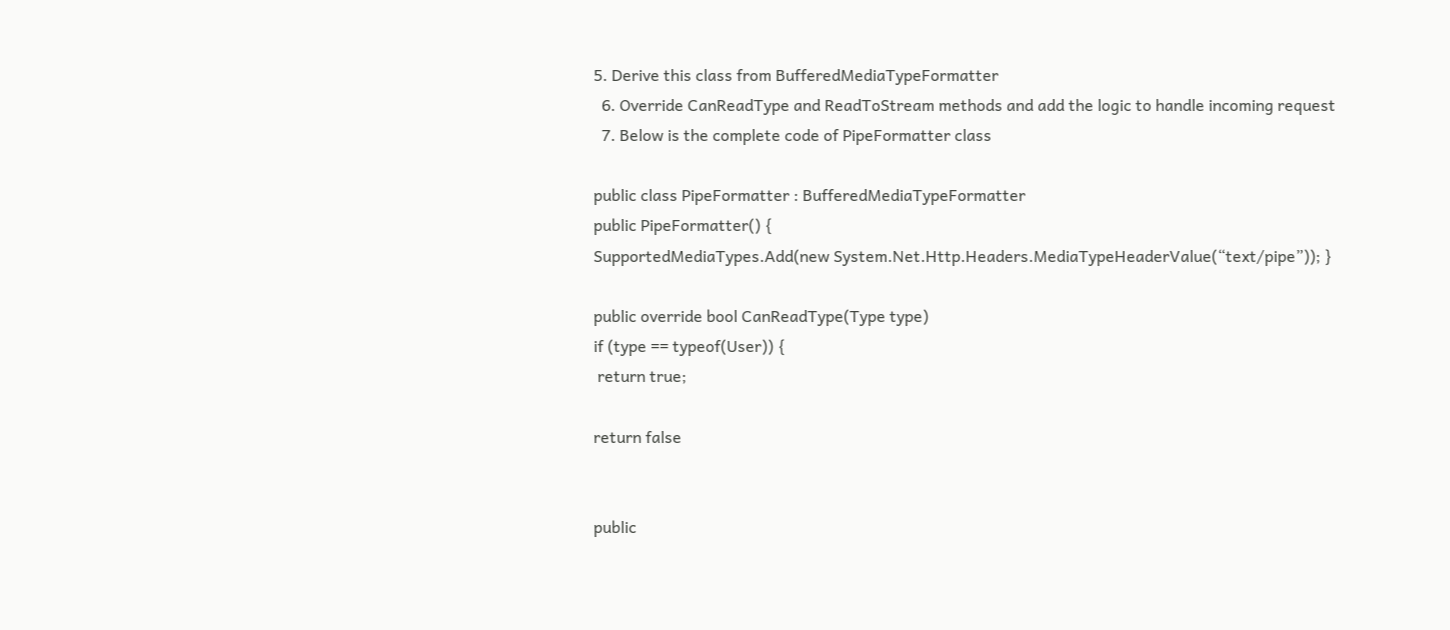5. Derive this class from BufferedMediaTypeFormatter
  6. Override CanReadType and ReadToStream methods and add the logic to handle incoming request
  7. Below is the complete code of PipeFormatter class

public class PipeFormatter : BufferedMediaTypeFormatter
public PipeFormatter() {
SupportedMediaTypes.Add(new System.Net.Http.Headers.MediaTypeHeaderValue(“text/pipe”)); }

public override bool CanReadType(Type type)
if (type == typeof(User)) {
 return true;

return false


public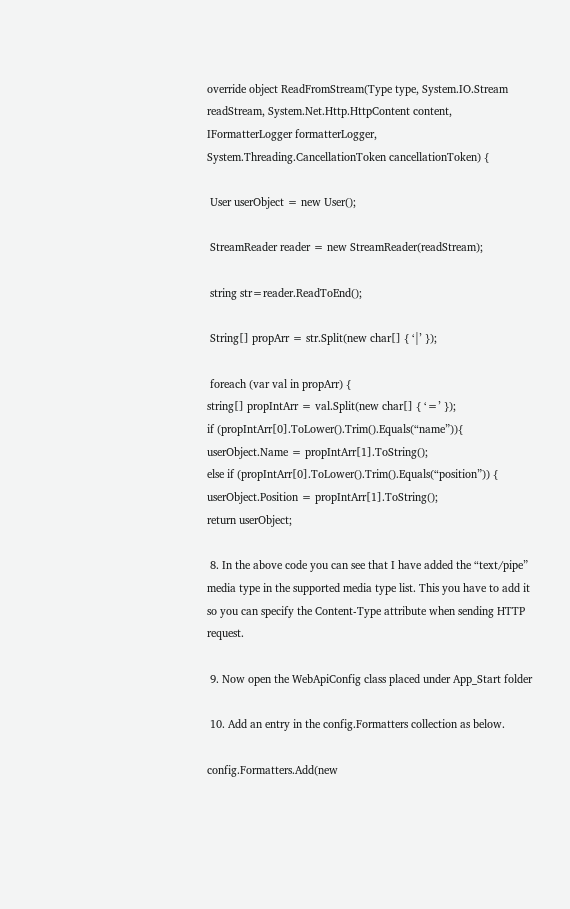override object ReadFromStream(Type type, System.IO.Stream readStream, System.Net.Http.HttpContent content, IFormatterLogger formatterLogger, System.Threading.CancellationToken cancellationToken) {

 User userObject = new User();

 StreamReader reader = new StreamReader(readStream);

 string str=reader.ReadToEnd();

 String[] propArr = str.Split(new char[] { ‘|’ });

 foreach (var val in propArr) {
string[] propIntArr = val.Split(new char[] { ‘=’ });
if (propIntArr[0].ToLower().Trim().Equals(“name”)){
userObject.Name = propIntArr[1].ToString();
else if (propIntArr[0].ToLower().Trim().Equals(“position”)) {
userObject.Position = propIntArr[1].ToString();
return userObject;

 8. In the above code you can see that I have added the “text/pipe” media type in the supported media type list. This you have to add it so you can specify the Content-Type attribute when sending HTTP request.

 9. Now open the WebApiConfig class placed under App_Start folder

 10. Add an entry in the config.Formatters collection as below.

config.Formatters.Add(new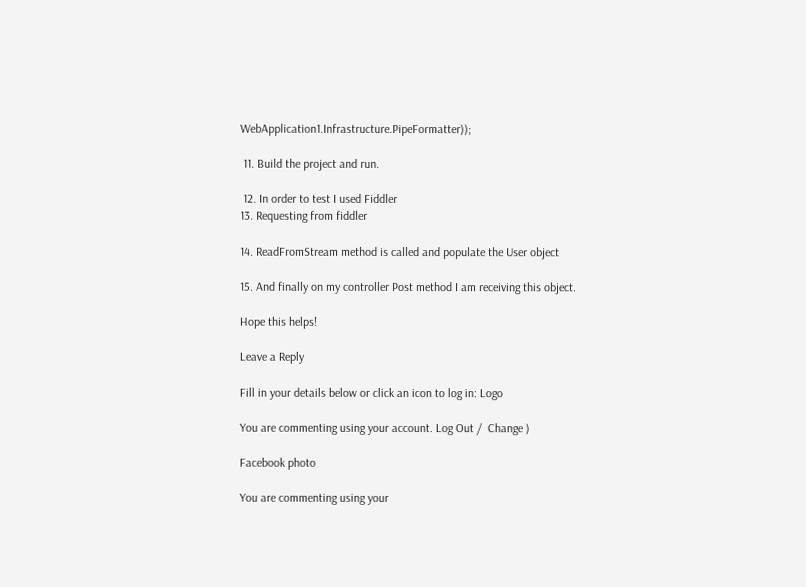WebApplication1.Infrastructure.PipeFormatter));

 11. Build the project and run.

 12. In order to test I used Fiddler
13. Requesting from fiddler

14. ReadFromStream method is called and populate the User object

15. And finally on my controller Post method I am receiving this object.

Hope this helps!

Leave a Reply

Fill in your details below or click an icon to log in: Logo

You are commenting using your account. Log Out /  Change )

Facebook photo

You are commenting using your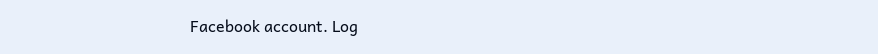Facebook account. Log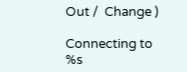Out /  Change )

Connecting to %s